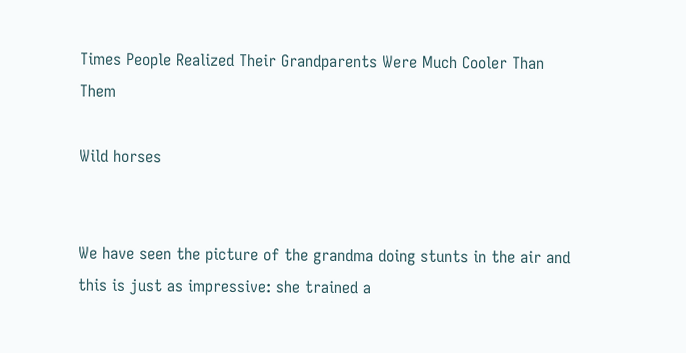Times People Realized Their Grandparents Were Much Cooler Than Them

Wild horses


We have seen the picture of the grandma doing stunts in the air and this is just as impressive: she trained a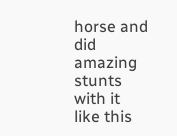horse and did amazing stunts with it like this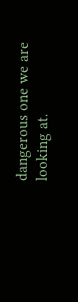dangerous one we are looking at.